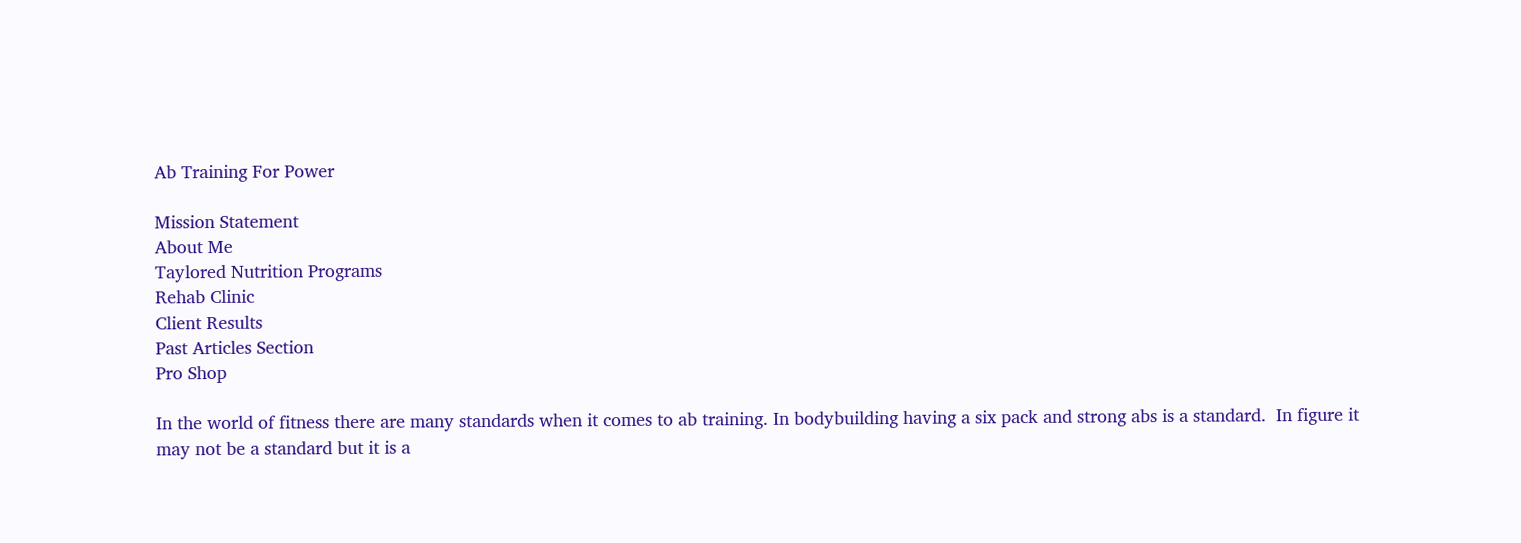Ab Training For Power

Mission Statement
About Me
Taylored Nutrition Programs
Rehab Clinic
Client Results
Past Articles Section
Pro Shop

In the world of fitness there are many standards when it comes to ab training. In bodybuilding having a six pack and strong abs is a standard.  In figure it may not be a standard but it is a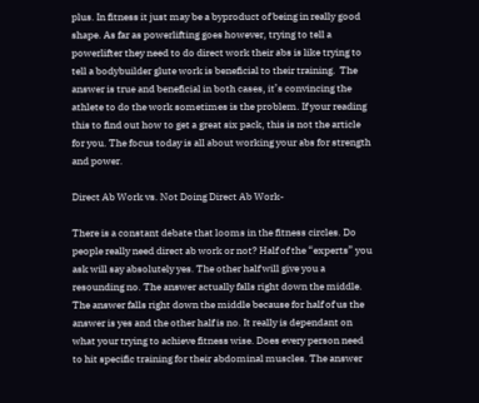plus. In fitness it just may be a byproduct of being in really good shape. As far as powerlifting goes however, trying to tell a powerlifter they need to do direct work their abs is like trying to tell a bodybuilder glute work is beneficial to their training.  The answer is true and beneficial in both cases, it’s convincing the athlete to do the work sometimes is the problem. If your reading this to find out how to get a great six pack, this is not the article for you. The focus today is all about working your abs for strength and power.

Direct Ab Work vs. Not Doing Direct Ab Work-

There is a constant debate that looms in the fitness circles. Do people really need direct ab work or not? Half of the “experts” you ask will say absolutely yes. The other half will give you a resounding no. The answer actually falls right down the middle. The answer falls right down the middle because for half of us the answer is yes and the other half is no. It really is dependant on what your trying to achieve fitness wise. Does every person need to hit specific training for their abdominal muscles. The answer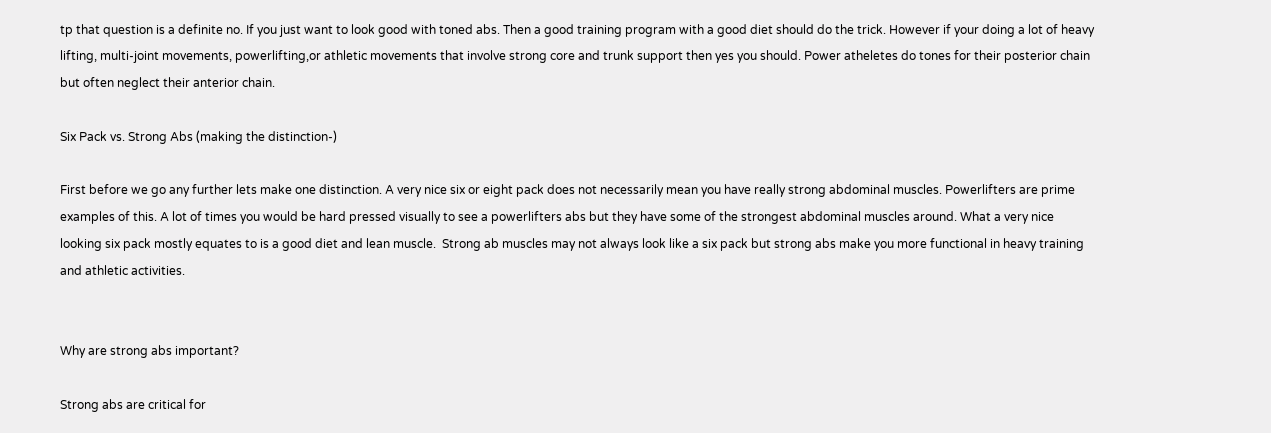tp that question is a definite no. If you just want to look good with toned abs. Then a good training program with a good diet should do the trick. However if your doing a lot of heavy lifting, multi-joint movements, powerlifting,or athletic movements that involve strong core and trunk support then yes you should. Power atheletes do tones for their posterior chain but often neglect their anterior chain.

Six Pack vs. Strong Abs (making the distinction-)

First before we go any further lets make one distinction. A very nice six or eight pack does not necessarily mean you have really strong abdominal muscles. Powerlifters are prime examples of this. A lot of times you would be hard pressed visually to see a powerlifters abs but they have some of the strongest abdominal muscles around. What a very nice looking six pack mostly equates to is a good diet and lean muscle.  Strong ab muscles may not always look like a six pack but strong abs make you more functional in heavy training and athletic activities.


Why are strong abs important?

Strong abs are critical for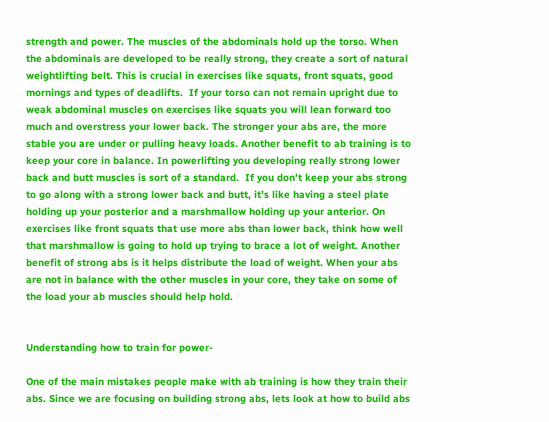strength and power. The muscles of the abdominals hold up the torso. When the abdominals are developed to be really strong, they create a sort of natural weightlifting belt. This is crucial in exercises like squats, front squats, good mornings and types of deadlifts.  If your torso can not remain upright due to weak abdominal muscles on exercises like squats you will lean forward too much and overstress your lower back. The stronger your abs are, the more stable you are under or pulling heavy loads. Another benefit to ab training is to keep your core in balance. In powerlifting you developing really strong lower back and butt muscles is sort of a standard.  If you don’t keep your abs strong to go along with a strong lower back and butt, it’s like having a steel plate holding up your posterior and a marshmallow holding up your anterior. On exercises like front squats that use more abs than lower back, think how well that marshmallow is going to hold up trying to brace a lot of weight. Another benefit of strong abs is it helps distribute the load of weight. When your abs are not in balance with the other muscles in your core, they take on some of the load your ab muscles should help hold.


Understanding how to train for power-

One of the main mistakes people make with ab training is how they train their abs. Since we are focusing on building strong abs, lets look at how to build abs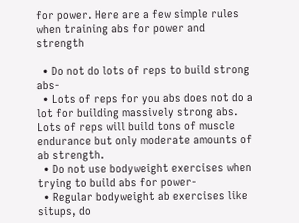for power. Here are a few simple rules when training abs for power and strength

  • Do not do lots of reps to build strong abs-
  • Lots of reps for you abs does not do a lot for building massively strong abs. Lots of reps will build tons of muscle endurance but only moderate amounts of ab strength.
  • Do not use bodyweight exercises when trying to build abs for power-
  • Regular bodyweight ab exercises like situps, do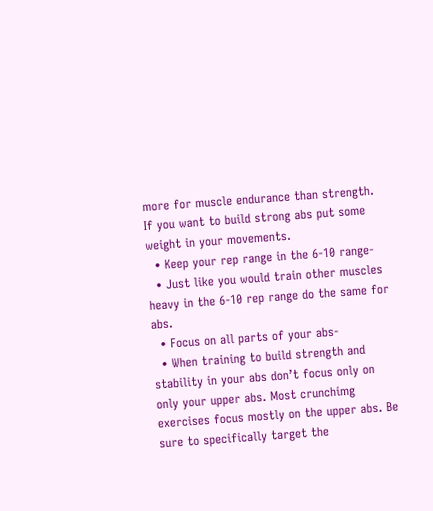more for muscle endurance than strength. If you want to build strong abs put some weight in your movements.
  • Keep your rep range in the 6-10 range-
  • Just like you would train other muscles heavy in the 6-10 rep range do the same for abs.
  • Focus on all parts of your abs-
  • When training to build strength and stability in your abs don’t focus only on only your upper abs. Most crunchimg exercises focus mostly on the upper abs. Be sure to specifically target the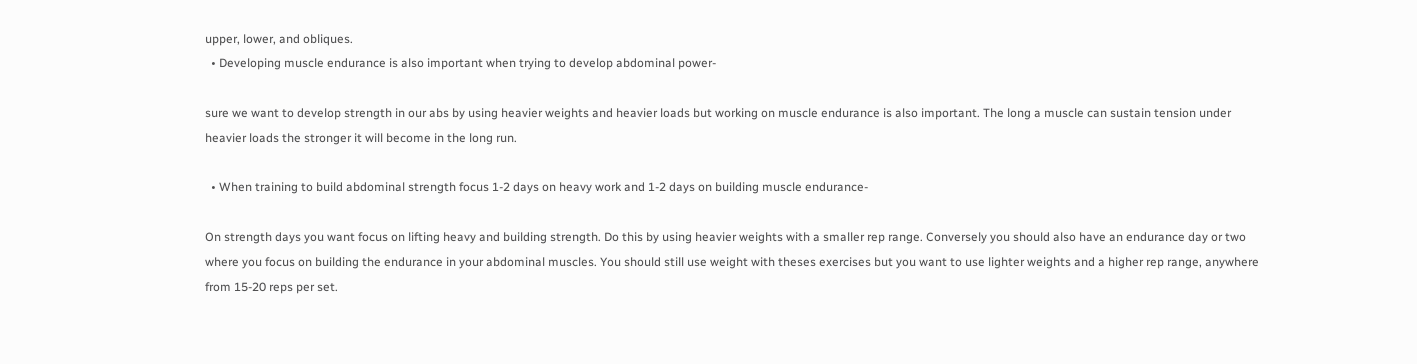upper, lower, and obliques.
  • Developing muscle endurance is also important when trying to develop abdominal power-

sure we want to develop strength in our abs by using heavier weights and heavier loads but working on muscle endurance is also important. The long a muscle can sustain tension under heavier loads the stronger it will become in the long run.

  • When training to build abdominal strength focus 1-2 days on heavy work and 1-2 days on building muscle endurance-

On strength days you want focus on lifting heavy and building strength. Do this by using heavier weights with a smaller rep range. Conversely you should also have an endurance day or two where you focus on building the endurance in your abdominal muscles. You should still use weight with theses exercises but you want to use lighter weights and a higher rep range, anywhere from 15-20 reps per set.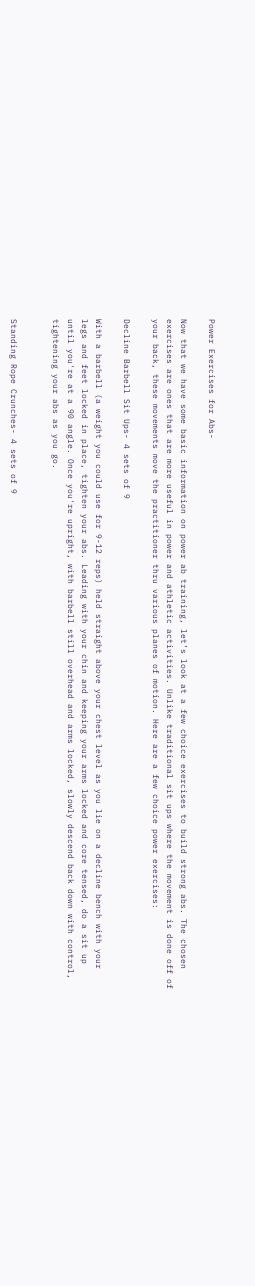Power Exercises for Abs-

Now that we have some basic information on power ab training, let’s look at a few choice exercises to build strong abs. The chosen exercises are ones that are more useful in power and athletic activities. Unlike traditional sit ups where the movement is done off of your back, these movements move the practitioner thru various planes of motion. Here are a few choice power exercises:

Decline Barbell Sit Ups- 4 sets of 9

With a barbell (a weight you could use for 9-12 reps) held straight above your chest level as you lie on a decline bench with your legs and feet locked in place, tighten your abs. Leading with your chin and keeping your arms locked and core tensed, do a sit up until you're at a 90 angle. Once you're upright, with barbell still overhead and arms locked, slowly descend back down with control, tightening your abs as you go.


Standing Rope Crunches- 4 sets of 9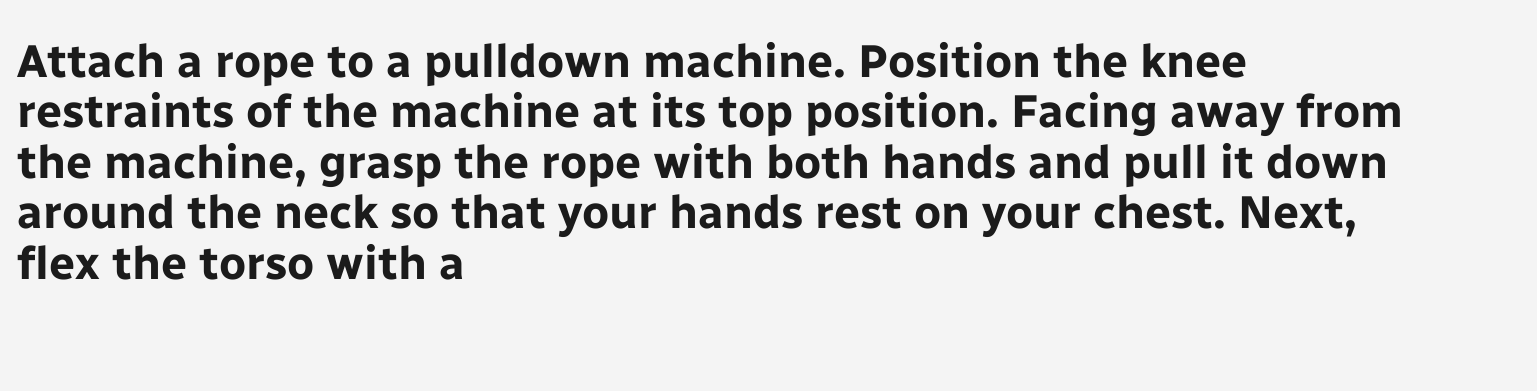Attach a rope to a pulldown machine. Position the knee restraints of the machine at its top position. Facing away from the machine, grasp the rope with both hands and pull it down around the neck so that your hands rest on your chest. Next, flex the torso with a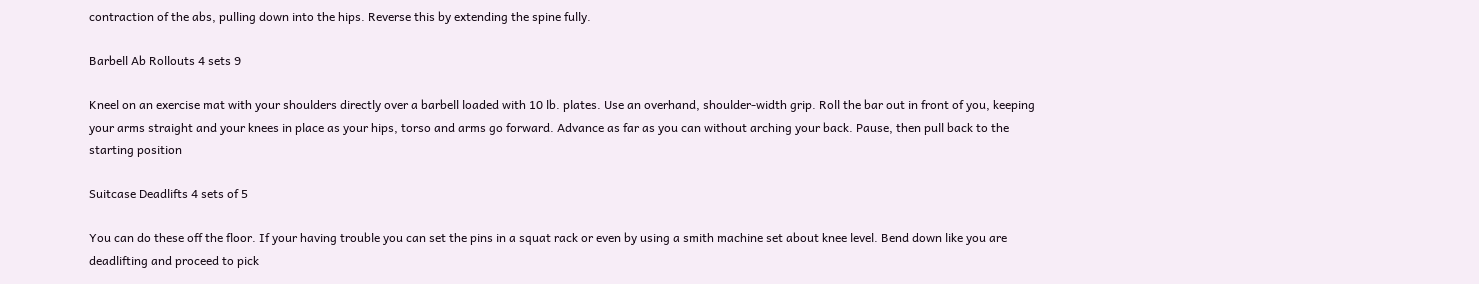contraction of the abs, pulling down into the hips. Reverse this by extending the spine fully.

Barbell Ab Rollouts 4 sets 9

Kneel on an exercise mat with your shoulders directly over a barbell loaded with 10 lb. plates. Use an overhand, shoulder-width grip. Roll the bar out in front of you, keeping your arms straight and your knees in place as your hips, torso and arms go forward. Advance as far as you can without arching your back. Pause, then pull back to the starting position

Suitcase Deadlifts 4 sets of 5

You can do these off the floor. If your having trouble you can set the pins in a squat rack or even by using a smith machine set about knee level. Bend down like you are deadlifting and proceed to pick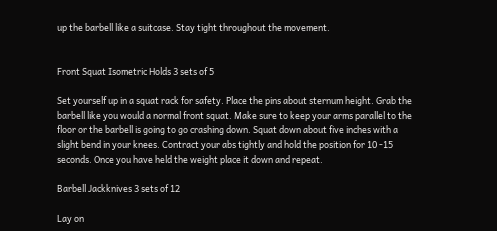up the barbell like a suitcase. Stay tight throughout the movement.


Front Squat Isometric Holds 3 sets of 5

Set yourself up in a squat rack for safety. Place the pins about sternum height. Grab the barbell like you would a normal front squat. Make sure to keep your arms parallel to the floor or the barbell is going to go crashing down. Squat down about five inches with a slight bend in your knees. Contract your abs tightly and hold the position for 10 -15 seconds. Once you have held the weight place it down and repeat.

Barbell Jackknives 3 sets of 12

Lay on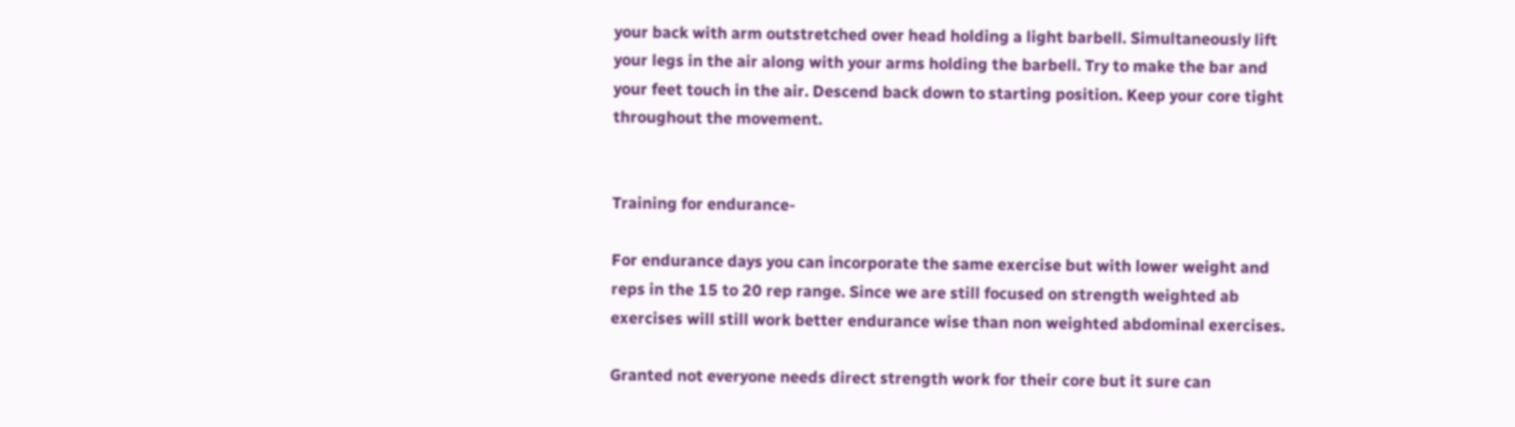your back with arm outstretched over head holding a light barbell. Simultaneously lift your legs in the air along with your arms holding the barbell. Try to make the bar and your feet touch in the air. Descend back down to starting position. Keep your core tight throughout the movement.


Training for endurance-

For endurance days you can incorporate the same exercise but with lower weight and reps in the 15 to 20 rep range. Since we are still focused on strength weighted ab exercises will still work better endurance wise than non weighted abdominal exercises.

Granted not everyone needs direct strength work for their core but it sure can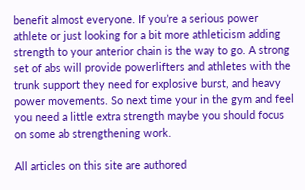benefit almost everyone. If you’re a serious power athlete or just looking for a bit more athleticism adding strength to your anterior chain is the way to go. A strong set of abs will provide powerlifters and athletes with the trunk support they need for explosive burst, and heavy power movements. So next time your in the gym and feel you need a little extra strength maybe you should focus on some ab strengthening work.

All articles on this site are authored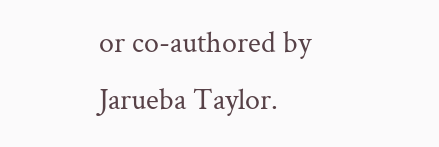or co-authored by Jarueba Taylor.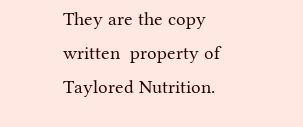They are the copy written  property of Taylored Nutrition.